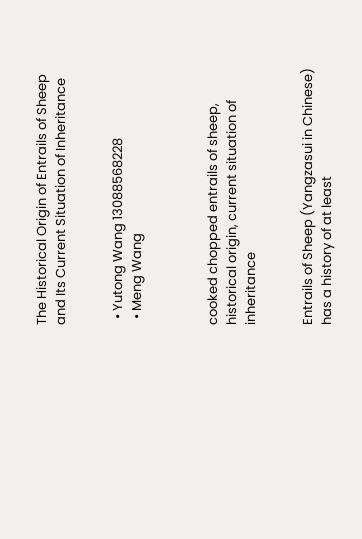The Historical Origin of Entrails of Sheep and Its Current Situation of Inheritance


  • Yutong Wang 13088568228
  • Meng Wang



cooked chopped entrails of sheep, historical origin, current situation of inheritance


Entrails of Sheep (Yangzasui in Chinese) has a history of at least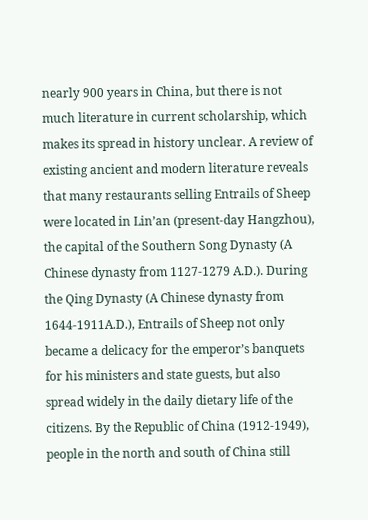nearly 900 years in China, but there is not much literature in current scholarship, which makes its spread in history unclear. A review of existing ancient and modern literature reveals that many restaurants selling Entrails of Sheep were located in Lin’an (present-day Hangzhou), the capital of the Southern Song Dynasty (A Chinese dynasty from 1127-1279 A.D.). During the Qing Dynasty (A Chinese dynasty from 1644-1911A.D.), Entrails of Sheep not only became a delicacy for the emperor’s banquets for his ministers and state guests, but also spread widely in the daily dietary life of the citizens. By the Republic of China (1912-1949), people in the north and south of China still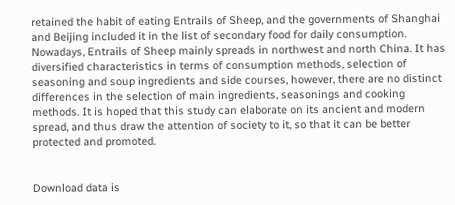retained the habit of eating Entrails of Sheep, and the governments of Shanghai and Beijing included it in the list of secondary food for daily consumption. Nowadays, Entrails of Sheep mainly spreads in northwest and north China. It has diversified characteristics in terms of consumption methods, selection of seasoning and soup ingredients and side courses, however, there are no distinct differences in the selection of main ingredients, seasonings and cooking methods. It is hoped that this study can elaborate on its ancient and modern spread, and thus draw the attention of society to it, so that it can be better protected and promoted.


Download data is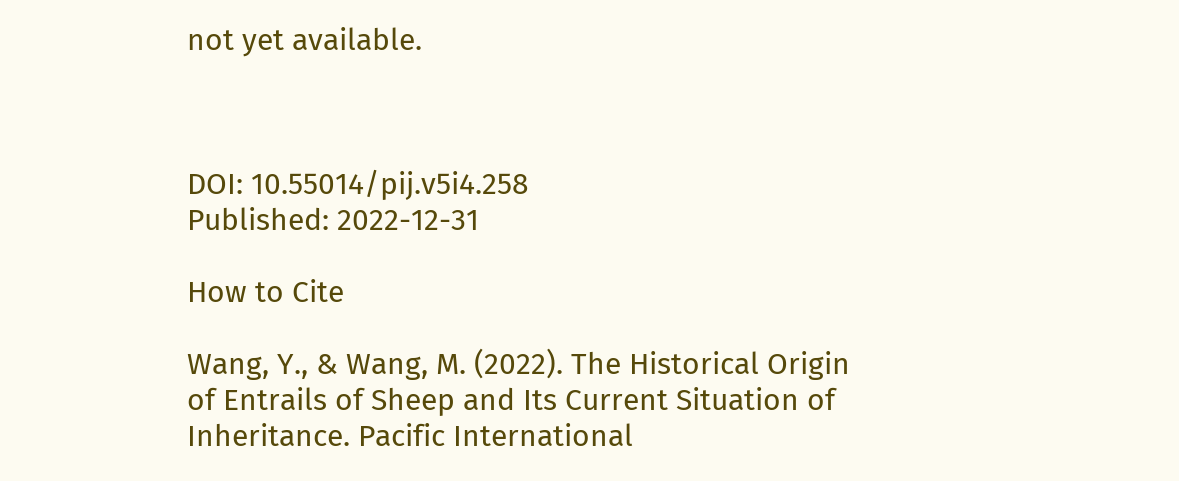not yet available.



DOI: 10.55014/pij.v5i4.258
Published: 2022-12-31

How to Cite

Wang, Y., & Wang, M. (2022). The Historical Origin of Entrails of Sheep and Its Current Situation of Inheritance. Pacific International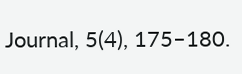Journal, 5(4), 175–180.